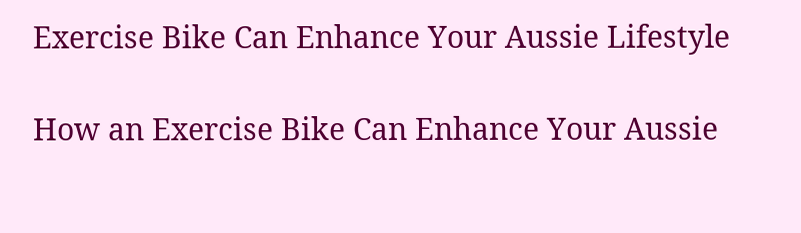Exercise Bike Can Enhance Your Aussie Lifestyle

How an Exercise Bike Can Enhance Your Aussie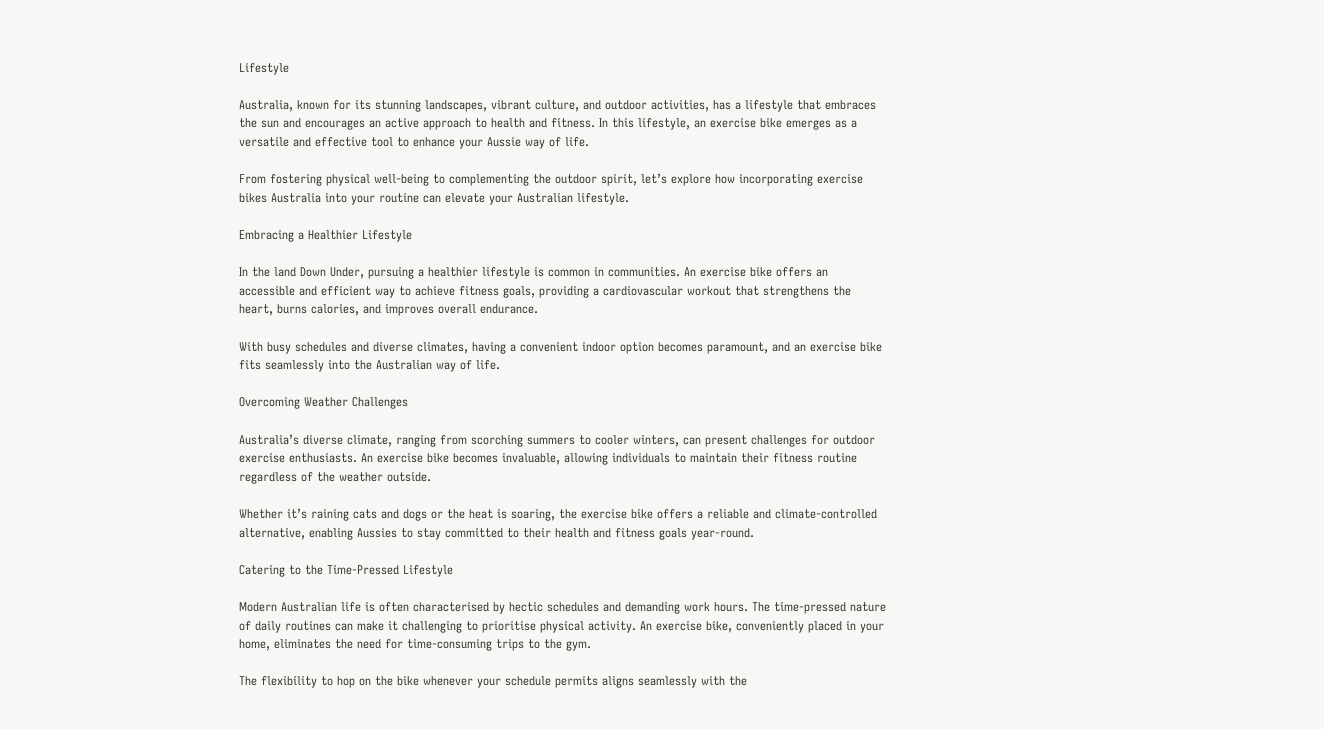Lifestyle

Australia, known for its stunning landscapes, vibrant culture, and outdoor activities, has a lifestyle that embraces the sun and encourages an active approach to health and fitness. In this lifestyle, an exercise bike emerges as a versatile and effective tool to enhance your Aussie way of life.

From fostering physical well-being to complementing the outdoor spirit, let’s explore how incorporating exercise bikes Australia into your routine can elevate your Australian lifestyle.

Embracing a Healthier Lifestyle

In the land Down Under, pursuing a healthier lifestyle is common in communities. An exercise bike offers an accessible and efficient way to achieve fitness goals, providing a cardiovascular workout that strengthens the heart, burns calories, and improves overall endurance.

With busy schedules and diverse climates, having a convenient indoor option becomes paramount, and an exercise bike fits seamlessly into the Australian way of life.

Overcoming Weather Challenges

Australia’s diverse climate, ranging from scorching summers to cooler winters, can present challenges for outdoor exercise enthusiasts. An exercise bike becomes invaluable, allowing individuals to maintain their fitness routine regardless of the weather outside.

Whether it’s raining cats and dogs or the heat is soaring, the exercise bike offers a reliable and climate-controlled alternative, enabling Aussies to stay committed to their health and fitness goals year-round.

Catering to the Time-Pressed Lifestyle

Modern Australian life is often characterised by hectic schedules and demanding work hours. The time-pressed nature of daily routines can make it challenging to prioritise physical activity. An exercise bike, conveniently placed in your home, eliminates the need for time-consuming trips to the gym.

The flexibility to hop on the bike whenever your schedule permits aligns seamlessly with the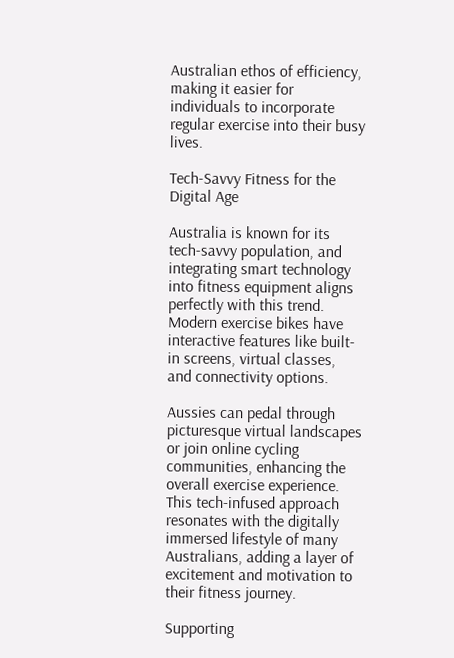Australian ethos of efficiency, making it easier for individuals to incorporate regular exercise into their busy lives.

Tech-Savvy Fitness for the Digital Age

Australia is known for its tech-savvy population, and integrating smart technology into fitness equipment aligns perfectly with this trend. Modern exercise bikes have interactive features like built-in screens, virtual classes, and connectivity options.

Aussies can pedal through picturesque virtual landscapes or join online cycling communities, enhancing the overall exercise experience. This tech-infused approach resonates with the digitally immersed lifestyle of many Australians, adding a layer of excitement and motivation to their fitness journey.

Supporting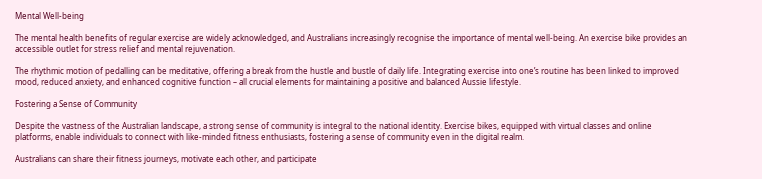Mental Well-being

The mental health benefits of regular exercise are widely acknowledged, and Australians increasingly recognise the importance of mental well-being. An exercise bike provides an accessible outlet for stress relief and mental rejuvenation.

The rhythmic motion of pedalling can be meditative, offering a break from the hustle and bustle of daily life. Integrating exercise into one’s routine has been linked to improved mood, reduced anxiety, and enhanced cognitive function – all crucial elements for maintaining a positive and balanced Aussie lifestyle.

Fostering a Sense of Community

Despite the vastness of the Australian landscape, a strong sense of community is integral to the national identity. Exercise bikes, equipped with virtual classes and online platforms, enable individuals to connect with like-minded fitness enthusiasts, fostering a sense of community even in the digital realm.

Australians can share their fitness journeys, motivate each other, and participate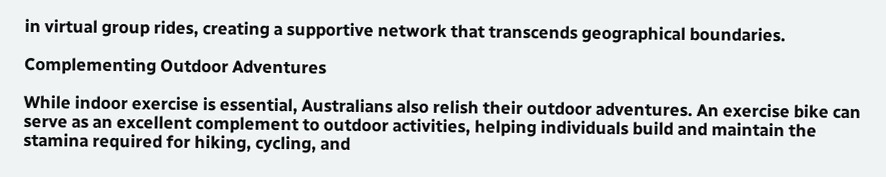in virtual group rides, creating a supportive network that transcends geographical boundaries.

Complementing Outdoor Adventures

While indoor exercise is essential, Australians also relish their outdoor adventures. An exercise bike can serve as an excellent complement to outdoor activities, helping individuals build and maintain the stamina required for hiking, cycling, and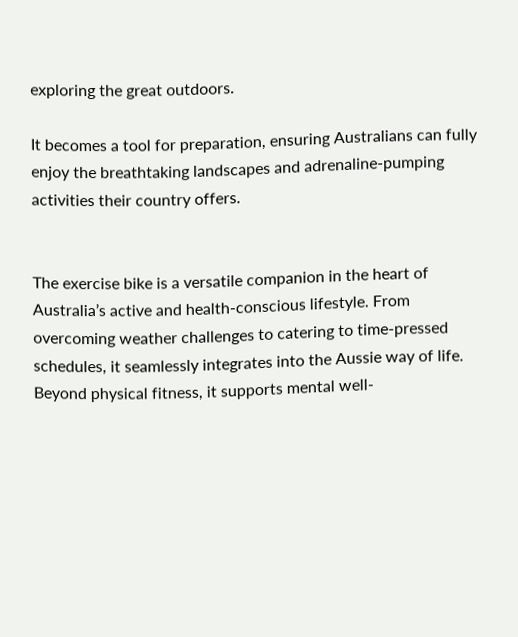exploring the great outdoors.

It becomes a tool for preparation, ensuring Australians can fully enjoy the breathtaking landscapes and adrenaline-pumping activities their country offers.


The exercise bike is a versatile companion in the heart of Australia’s active and health-conscious lifestyle. From overcoming weather challenges to catering to time-pressed schedules, it seamlessly integrates into the Aussie way of life. Beyond physical fitness, it supports mental well-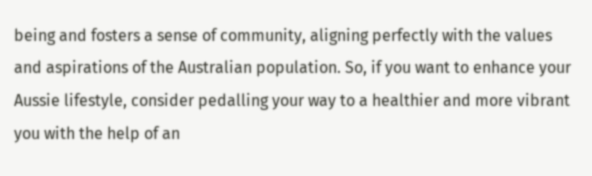being and fosters a sense of community, aligning perfectly with the values and aspirations of the Australian population. So, if you want to enhance your Aussie lifestyle, consider pedalling your way to a healthier and more vibrant you with the help of an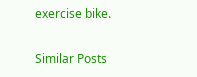exercise bike.

Similar Posts